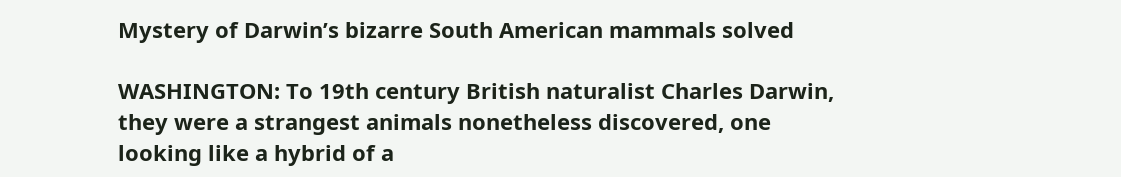Mystery of Darwin’s bizarre South American mammals solved

WASHINGTON: To 19th century British naturalist Charles Darwin, they were a strangest animals nonetheless discovered, one looking like a hybrid of a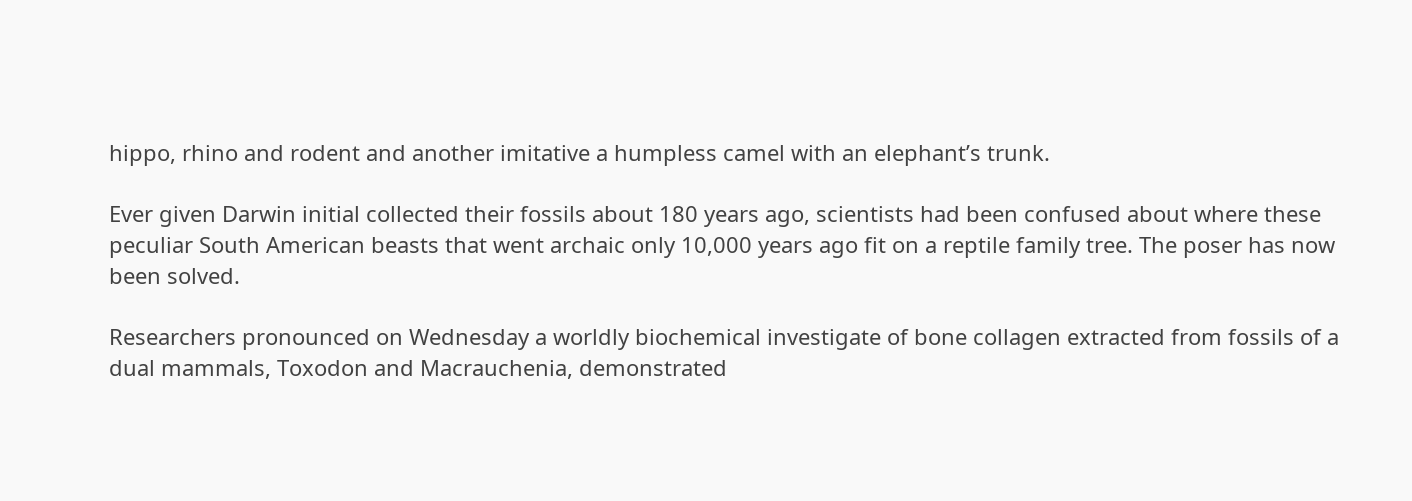hippo, rhino and rodent and another imitative a humpless camel with an elephant’s trunk.

Ever given Darwin initial collected their fossils about 180 years ago, scientists had been confused about where these peculiar South American beasts that went archaic only 10,000 years ago fit on a reptile family tree. The poser has now been solved.

Researchers pronounced on Wednesday a worldly biochemical investigate of bone collagen extracted from fossils of a dual mammals, Toxodon and Macrauchenia, demonstrated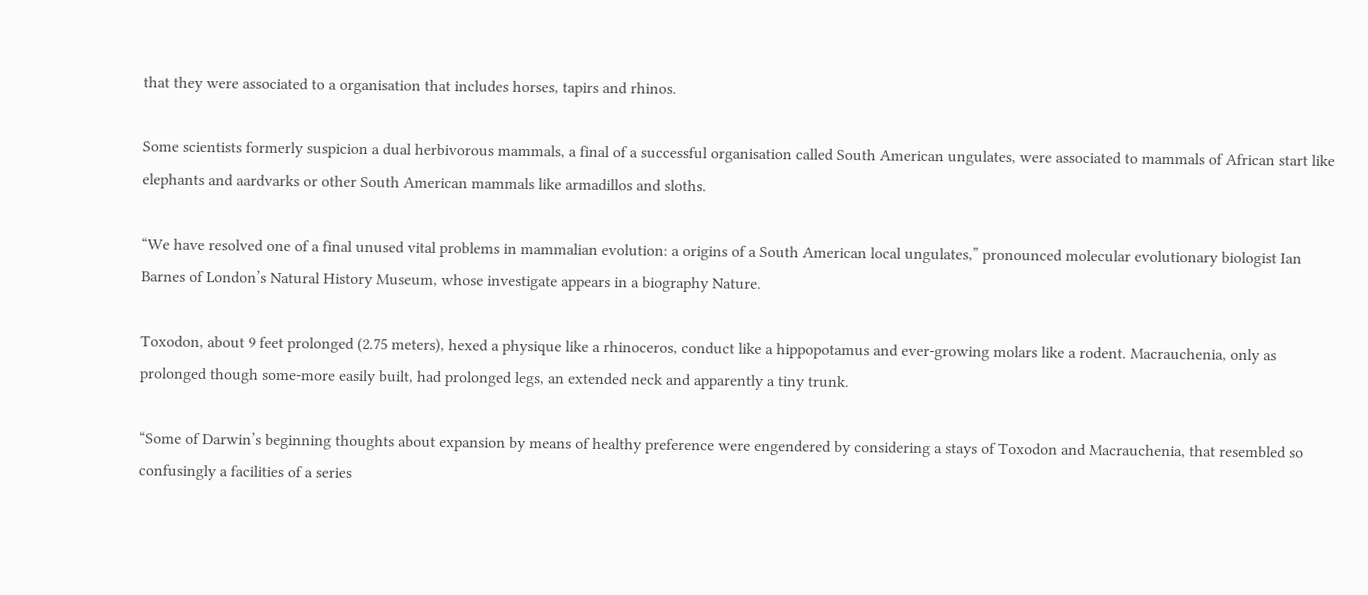that they were associated to a organisation that includes horses, tapirs and rhinos.

Some scientists formerly suspicion a dual herbivorous mammals, a final of a successful organisation called South American ungulates, were associated to mammals of African start like elephants and aardvarks or other South American mammals like armadillos and sloths.

“We have resolved one of a final unused vital problems in mammalian evolution: a origins of a South American local ungulates,” pronounced molecular evolutionary biologist Ian Barnes of London’s Natural History Museum, whose investigate appears in a biography Nature.

Toxodon, about 9 feet prolonged (2.75 meters), hexed a physique like a rhinoceros, conduct like a hippopotamus and ever-growing molars like a rodent. Macrauchenia, only as prolonged though some-more easily built, had prolonged legs, an extended neck and apparently a tiny trunk.

“Some of Darwin’s beginning thoughts about expansion by means of healthy preference were engendered by considering a stays of Toxodon and Macrauchenia, that resembled so confusingly a facilities of a series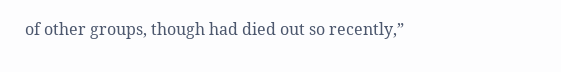of other groups, though had died out so recently,”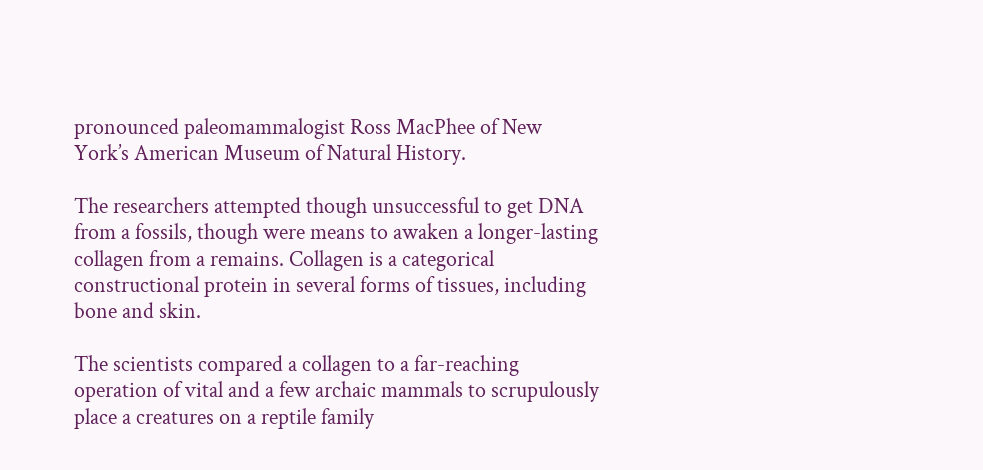pronounced paleomammalogist Ross MacPhee of New York’s American Museum of Natural History.

The researchers attempted though unsuccessful to get DNA from a fossils, though were means to awaken a longer-lasting collagen from a remains. Collagen is a categorical constructional protein in several forms of tissues, including bone and skin.

The scientists compared a collagen to a far-reaching operation of vital and a few archaic mammals to scrupulously place a creatures on a reptile family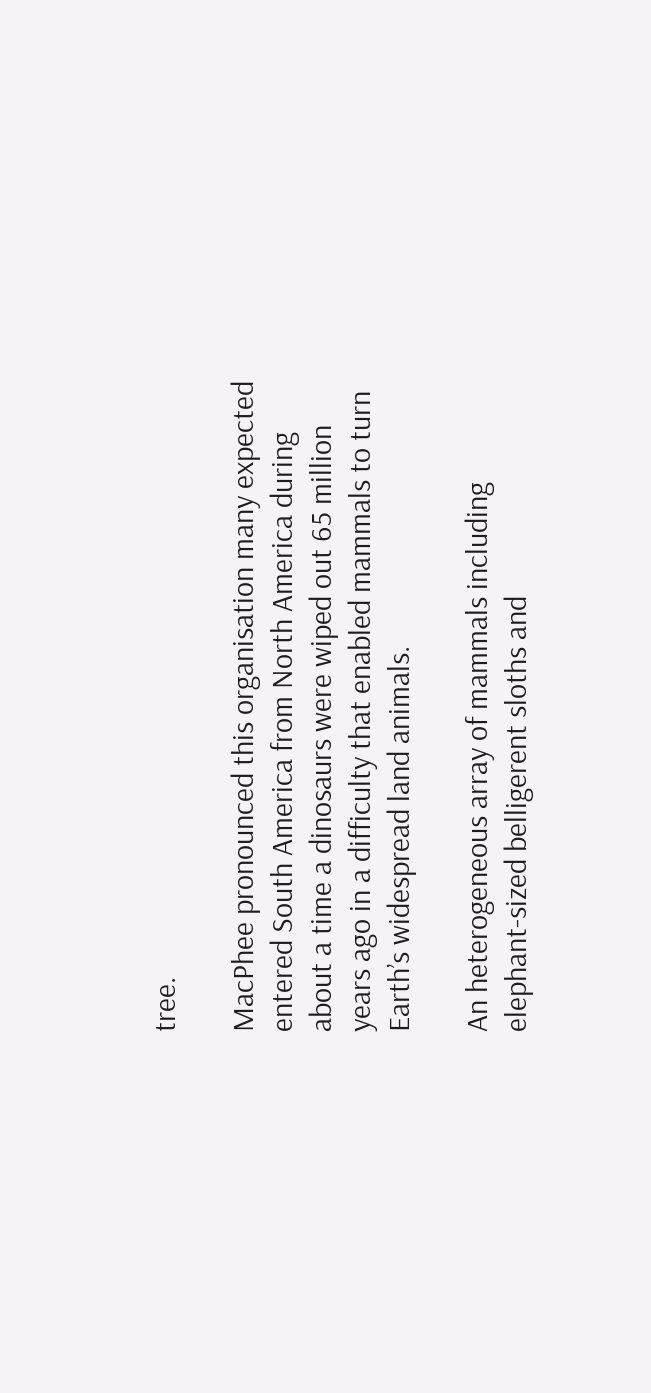tree.

MacPhee pronounced this organisation many expected entered South America from North America during about a time a dinosaurs were wiped out 65 million years ago in a difficulty that enabled mammals to turn Earth’s widespread land animals.

An heterogeneous array of mammals including elephant-sized belligerent sloths and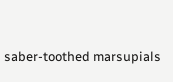saber-toothed marsupials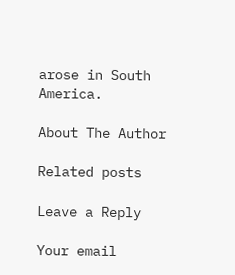arose in South America.

About The Author

Related posts

Leave a Reply

Your email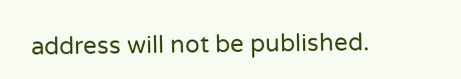address will not be published.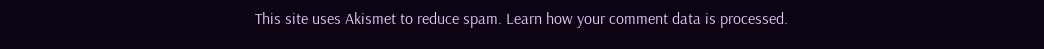This site uses Akismet to reduce spam. Learn how your comment data is processed.